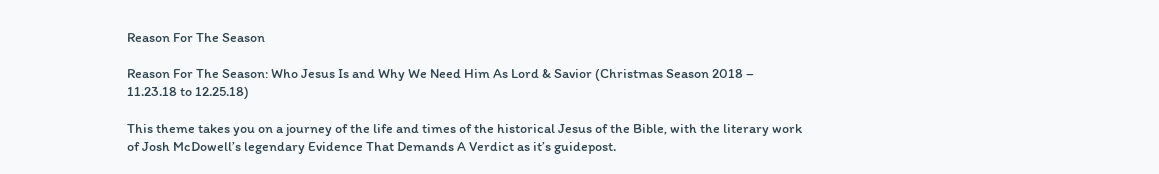Reason For The Season

Reason For The Season: Who Jesus Is and Why We Need Him As Lord & Savior (Christmas Season 2018 – 11.23.18 to 12.25.18)

This theme takes you on a journey of the life and times of the historical Jesus of the Bible, with the literary work of Josh McDowell’s legendary Evidence That Demands A Verdict as it’s guidepost.